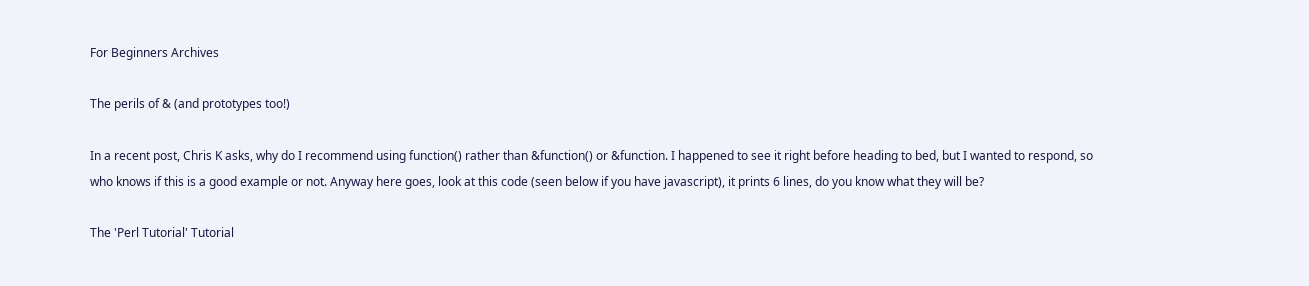For Beginners Archives

The perils of & (and prototypes too!)

In a recent post, Chris K asks, why do I recommend using function() rather than &function() or &function. I happened to see it right before heading to bed, but I wanted to respond, so who knows if this is a good example or not. Anyway here goes, look at this code (seen below if you have javascript), it prints 6 lines, do you know what they will be?

The 'Perl Tutorial' Tutorial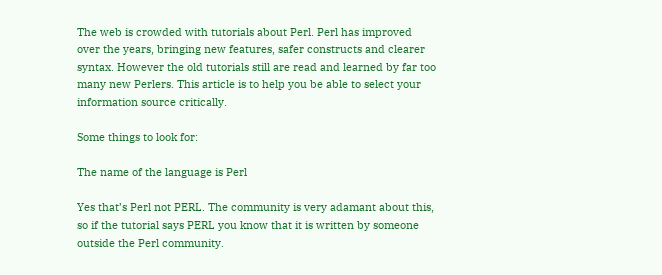The web is crowded with tutorials about Perl. Perl has improved over the years, bringing new features, safer constructs and clearer syntax. However the old tutorials still are read and learned by far too many new Perlers. This article is to help you be able to select your information source critically.

Some things to look for:

The name of the language is Perl

Yes that’s Perl not PERL. The community is very adamant about this, so if the tutorial says PERL you know that it is written by someone outside the Perl community.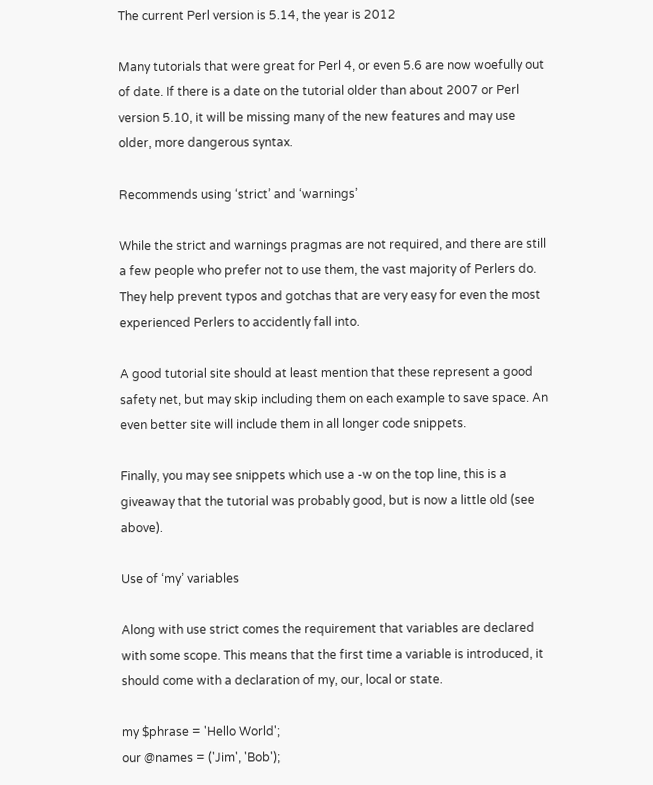The current Perl version is 5.14, the year is 2012

Many tutorials that were great for Perl 4, or even 5.6 are now woefully out of date. If there is a date on the tutorial older than about 2007 or Perl version 5.10, it will be missing many of the new features and may use older, more dangerous syntax.

Recommends using ‘strict’ and ‘warnings’

While the strict and warnings pragmas are not required, and there are still a few people who prefer not to use them, the vast majority of Perlers do. They help prevent typos and gotchas that are very easy for even the most experienced Perlers to accidently fall into.

A good tutorial site should at least mention that these represent a good safety net, but may skip including them on each example to save space. An even better site will include them in all longer code snippets.

Finally, you may see snippets which use a -w on the top line, this is a giveaway that the tutorial was probably good, but is now a little old (see above).

Use of ‘my’ variables

Along with use strict comes the requirement that variables are declared with some scope. This means that the first time a variable is introduced, it should come with a declaration of my, our, local or state.

my $phrase = 'Hello World';
our @names = ('Jim', 'Bob');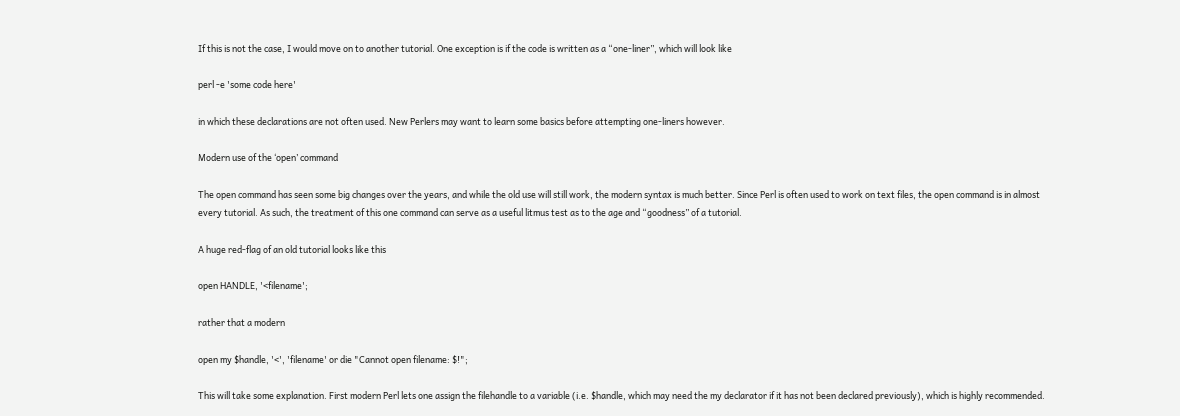If this is not the case, I would move on to another tutorial. One exception is if the code is written as a “one-liner”, which will look like

perl -e 'some code here'

in which these declarations are not often used. New Perlers may want to learn some basics before attempting one-liners however.

Modern use of the ‘open’ command

The open command has seen some big changes over the years, and while the old use will still work, the modern syntax is much better. Since Perl is often used to work on text files, the open command is in almost every tutorial. As such, the treatment of this one command can serve as a useful litmus test as to the age and “goodness” of a tutorial.

A huge red-flag of an old tutorial looks like this

open HANDLE, '<filename';

rather that a modern

open my $handle, '<', 'filename' or die "Cannot open filename: $!";

This will take some explanation. First modern Perl lets one assign the filehandle to a variable (i.e. $handle, which may need the my declarator if it has not been declared previously), which is highly recommended.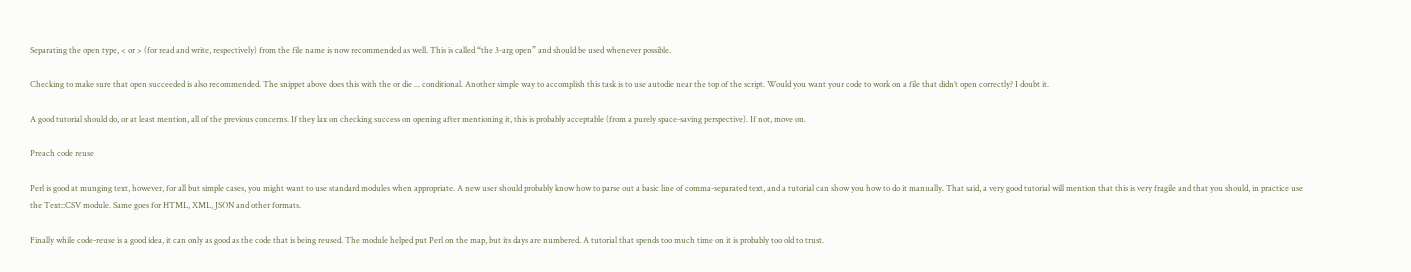Separating the open type, < or > (for read and write, respectively) from the file name is now recommended as well. This is called “the 3-arg open” and should be used whenever possible.

Checking to make sure that open succeeded is also recommended. The snippet above does this with the or die ... conditional. Another simple way to accomplish this task is to use autodie near the top of the script. Would you want your code to work on a file that didn’t open correctly? I doubt it.

A good tutorial should do, or at least mention, all of the previous concerns. If they lax on checking success on opening after mentioning it, this is probably acceptable (from a purely space-saving perspective). If not, move on.

Preach code reuse

Perl is good at munging text, however, for all but simple cases, you might want to use standard modules when appropriate. A new user should probably know how to parse out a basic line of comma-separated text, and a tutorial can show you how to do it manually. That said, a very good tutorial will mention that this is very fragile and that you should, in practice use the Text::CSV module. Same goes for HTML, XML, JSON and other formats.

Finally while code-reuse is a good idea, it can only as good as the code that is being reused. The module helped put Perl on the map, but its days are numbered. A tutorial that spends too much time on it is probably too old to trust.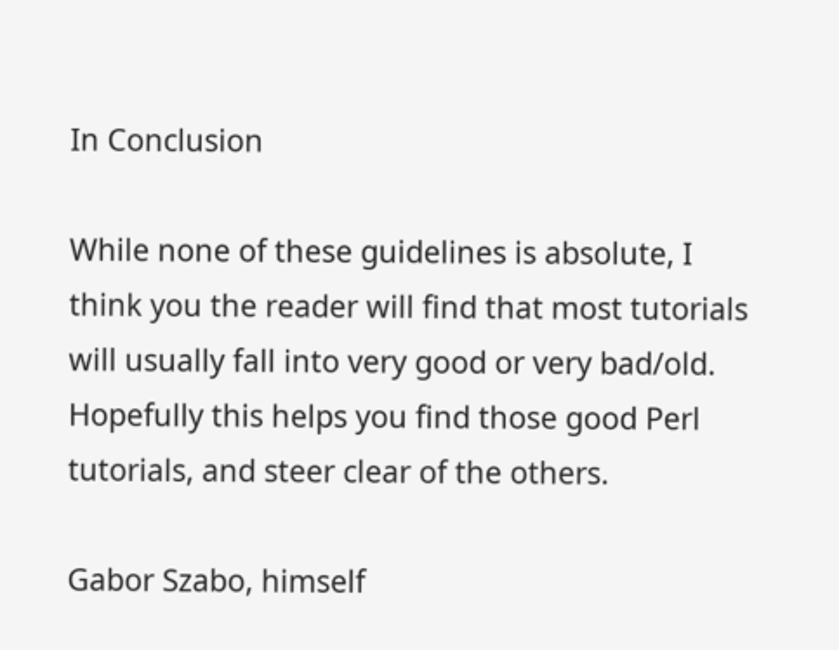In Conclusion

While none of these guidelines is absolute, I think you the reader will find that most tutorials will usually fall into very good or very bad/old. Hopefully this helps you find those good Perl tutorials, and steer clear of the others.

Gabor Szabo, himself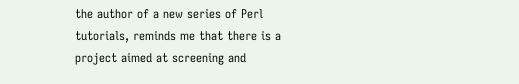the author of a new series of Perl tutorials, reminds me that there is a project aimed at screening and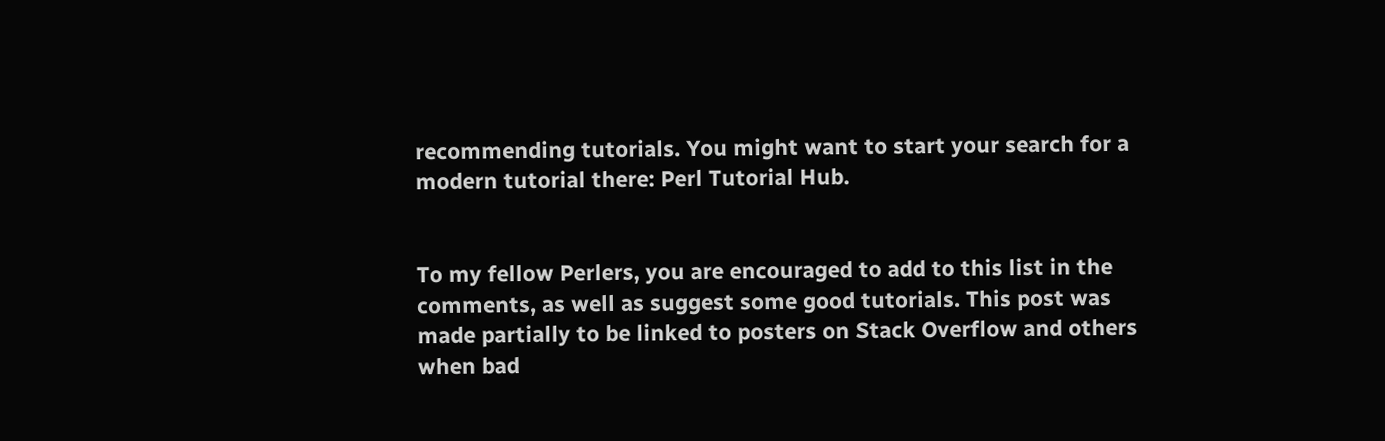recommending tutorials. You might want to start your search for a modern tutorial there: Perl Tutorial Hub.


To my fellow Perlers, you are encouraged to add to this list in the comments, as well as suggest some good tutorials. This post was made partially to be linked to posters on Stack Overflow and others when bad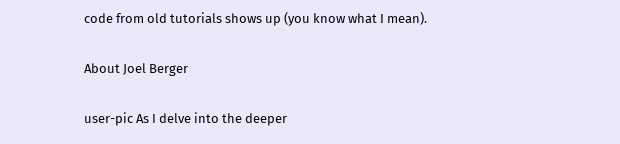code from old tutorials shows up (you know what I mean).

About Joel Berger

user-pic As I delve into the deeper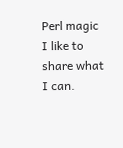Perl magic I like to share what I can.